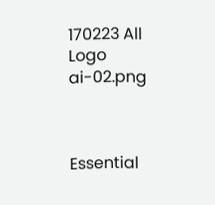170223 All Logo ai-02.png



Essential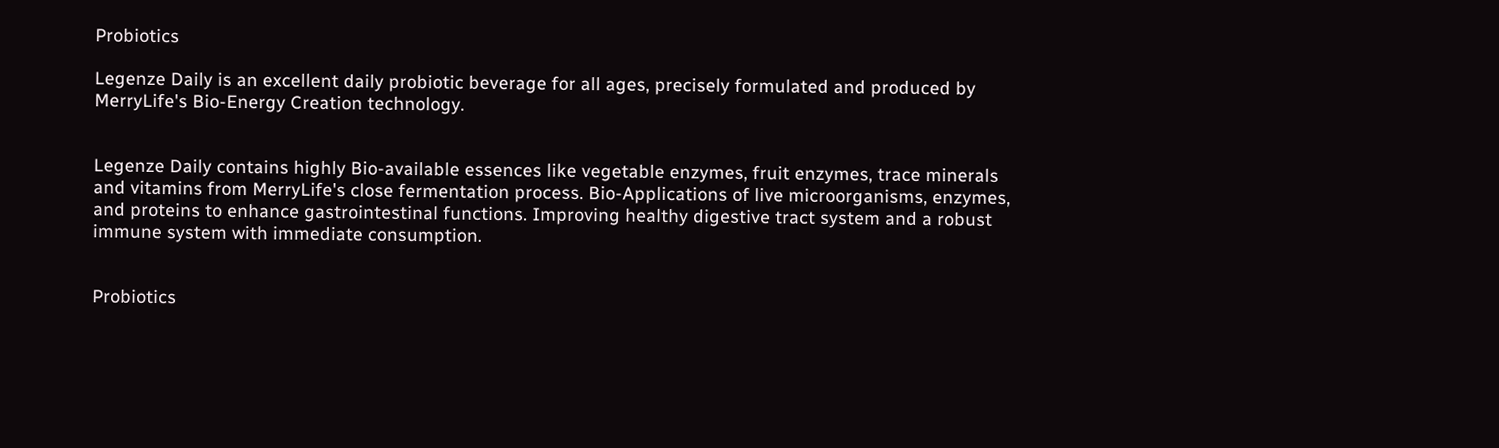Probiotics

Legenze Daily is an excellent daily probiotic beverage for all ages, precisely formulated and produced by MerryLife's Bio-Energy Creation technology.


Legenze Daily contains highly Bio-available essences like vegetable enzymes, fruit enzymes, trace minerals and vitamins from MerryLife's close fermentation process. Bio-Applications of live microorganisms, enzymes, and proteins to enhance gastrointestinal functions. Improving healthy digestive tract system and a robust immune system with immediate consumption.


Probiotics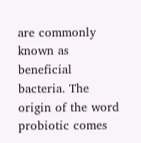are commonly known as beneficial bacteria. The origin of the word probiotic comes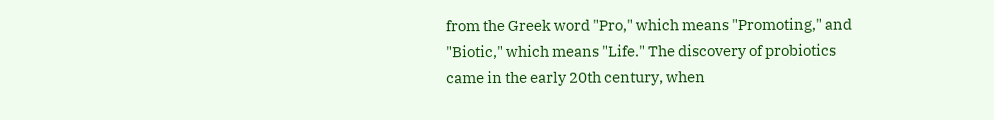from the Greek word "Pro," which means "Promoting," and "Biotic," which means "Life." The discovery of probiotics came in the early 20th century, when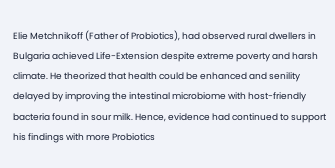Elie Metchnikoff (Father of Probiotics), had observed rural dwellers in Bulgaria achieved Life-Extension despite extreme poverty and harsh climate. He theorized that health could be enhanced and senility delayed by improving the intestinal microbiome with host-friendly bacteria found in sour milk. Hence, evidence had continued to support his findings with more Probiotics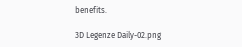benefits.

3D Legenze Daily-02.png